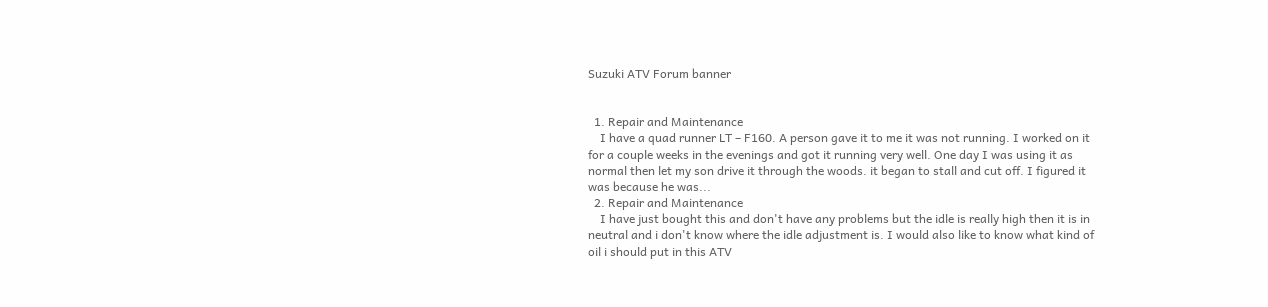Suzuki ATV Forum banner


  1. Repair and Maintenance
    I have a quad runner LT – F160. A person gave it to me it was not running. I worked on it for a couple weeks in the evenings and got it running very well. One day I was using it as normal then let my son drive it through the woods. it began to stall and cut off. I figured it was because he was...
  2. Repair and Maintenance
    I have just bought this and don't have any problems but the idle is really high then it is in neutral and i don't know where the idle adjustment is. I would also like to know what kind of oil i should put in this ATV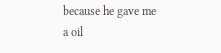because he gave me a oil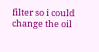filter so i could change the oil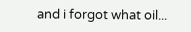and i forgot what oil...